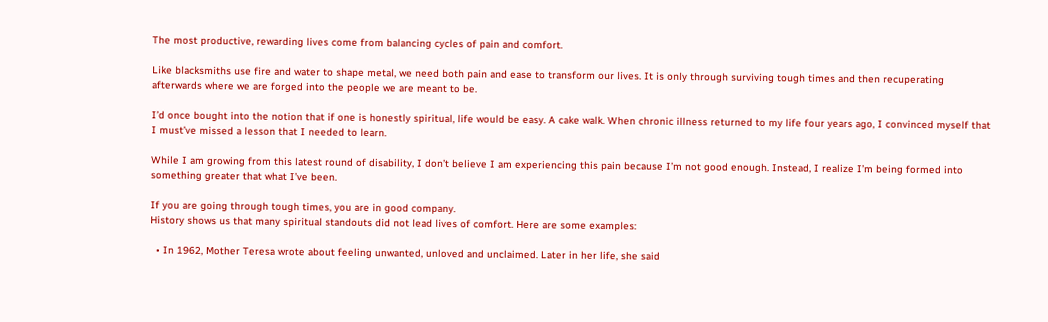The most productive, rewarding lives come from balancing cycles of pain and comfort.

Like blacksmiths use fire and water to shape metal, we need both pain and ease to transform our lives. It is only through surviving tough times and then recuperating afterwards where we are forged into the people we are meant to be.

I’d once bought into the notion that if one is honestly spiritual, life would be easy. A cake walk. When chronic illness returned to my life four years ago, I convinced myself that I must’ve missed a lesson that I needed to learn.

While I am growing from this latest round of disability, I don’t believe I am experiencing this pain because I’m not good enough. Instead, I realize I’m being formed into something greater that what I’ve been.

If you are going through tough times, you are in good company.
History shows us that many spiritual standouts did not lead lives of comfort. Here are some examples:

  • In 1962, Mother Teresa wrote about feeling unwanted, unloved and unclaimed. Later in her life, she said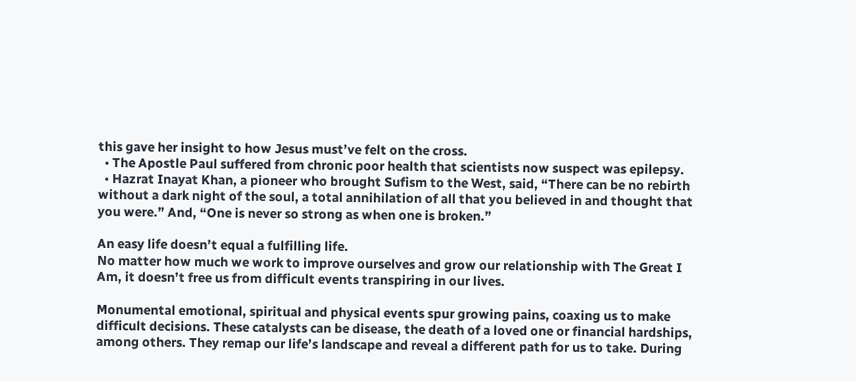this gave her insight to how Jesus must’ve felt on the cross.
  • The Apostle Paul suffered from chronic poor health that scientists now suspect was epilepsy.
  • Hazrat Inayat Khan, a pioneer who brought Sufism to the West, said, “There can be no rebirth without a dark night of the soul, a total annihilation of all that you believed in and thought that you were.” And, “One is never so strong as when one is broken.”

An easy life doesn’t equal a fulfilling life.
No matter how much we work to improve ourselves and grow our relationship with The Great I Am, it doesn’t free us from difficult events transpiring in our lives.

Monumental emotional, spiritual and physical events spur growing pains, coaxing us to make difficult decisions. These catalysts can be disease, the death of a loved one or financial hardships, among others. They remap our life’s landscape and reveal a different path for us to take. During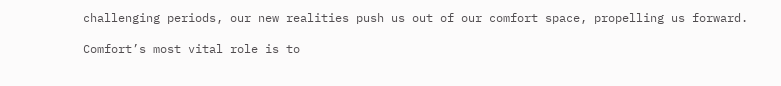challenging periods, our new realities push us out of our comfort space, propelling us forward.

Comfort’s most vital role is to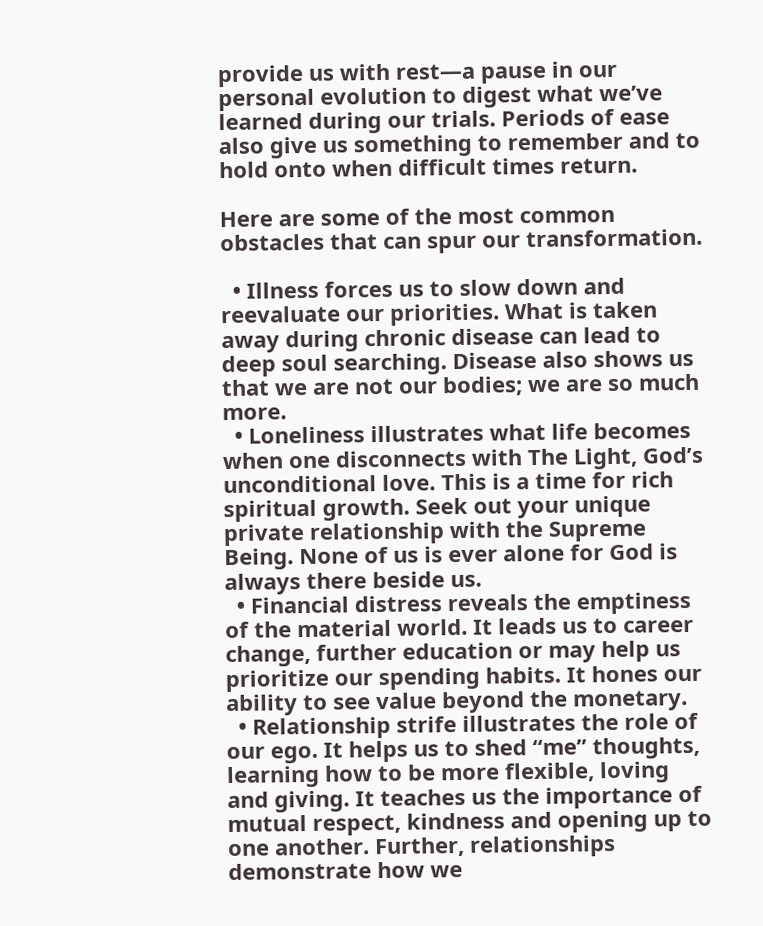provide us with rest—a pause in our personal evolution to digest what we’ve learned during our trials. Periods of ease also give us something to remember and to hold onto when difficult times return.

Here are some of the most common obstacles that can spur our transformation.

  • Illness forces us to slow down and reevaluate our priorities. What is taken away during chronic disease can lead to deep soul searching. Disease also shows us that we are not our bodies; we are so much more.
  • Loneliness illustrates what life becomes when one disconnects with The Light, God’s unconditional love. This is a time for rich spiritual growth. Seek out your unique private relationship with the Supreme Being. None of us is ever alone for God is always there beside us.
  • Financial distress reveals the emptiness of the material world. It leads us to career change, further education or may help us prioritize our spending habits. It hones our ability to see value beyond the monetary.
  • Relationship strife illustrates the role of our ego. It helps us to shed “me” thoughts, learning how to be more flexible, loving and giving. It teaches us the importance of mutual respect, kindness and opening up to one another. Further, relationships demonstrate how we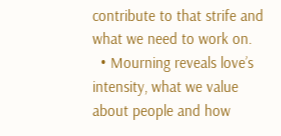contribute to that strife and what we need to work on.
  • Mourning reveals love’s intensity, what we value about people and how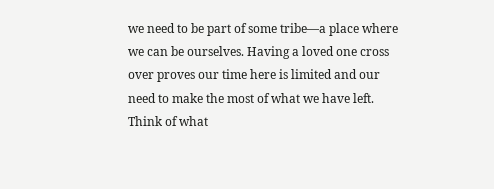we need to be part of some tribe—a place where we can be ourselves. Having a loved one cross over proves our time here is limited and our need to make the most of what we have left. Think of what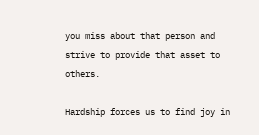you miss about that person and strive to provide that asset to others.

Hardship forces us to find joy in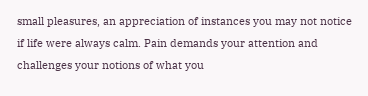small pleasures, an appreciation of instances you may not notice if life were always calm. Pain demands your attention and challenges your notions of what you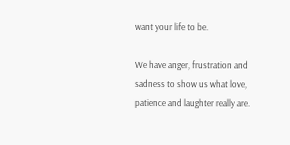want your life to be.

We have anger, frustration and sadness to show us what love, patience and laughter really are.